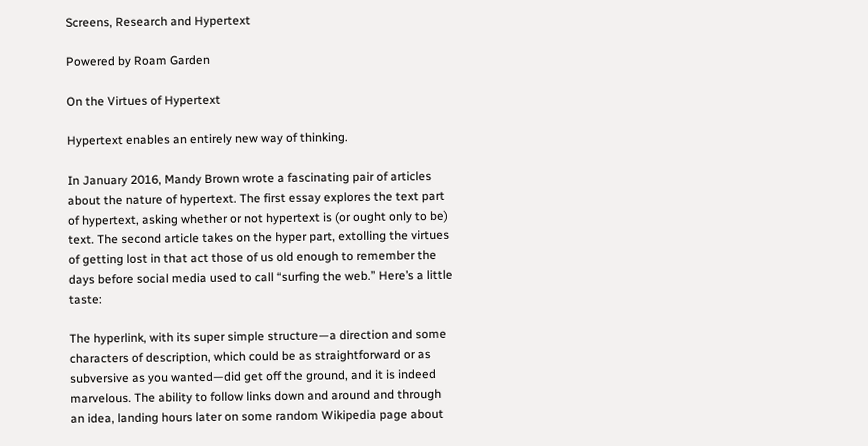Screens, Research and Hypertext

Powered by Roam Garden

On the Virtues of Hypertext

Hypertext enables an entirely new way of thinking.

In January 2016, Mandy Brown wrote a fascinating pair of articles about the nature of hypertext. The first essay explores the text part of hypertext, asking whether or not hypertext is (or ought only to be) text. The second article takes on the hyper part, extolling the virtues of getting lost in that act those of us old enough to remember the days before social media used to call “surfing the web.” Here’s a little taste:

The hyperlink, with its super simple structure—a direction and some characters of description, which could be as straightforward or as subversive as you wanted—did get off the ground, and it is indeed marvelous. The ability to follow links down and around and through an idea, landing hours later on some random Wikipedia page about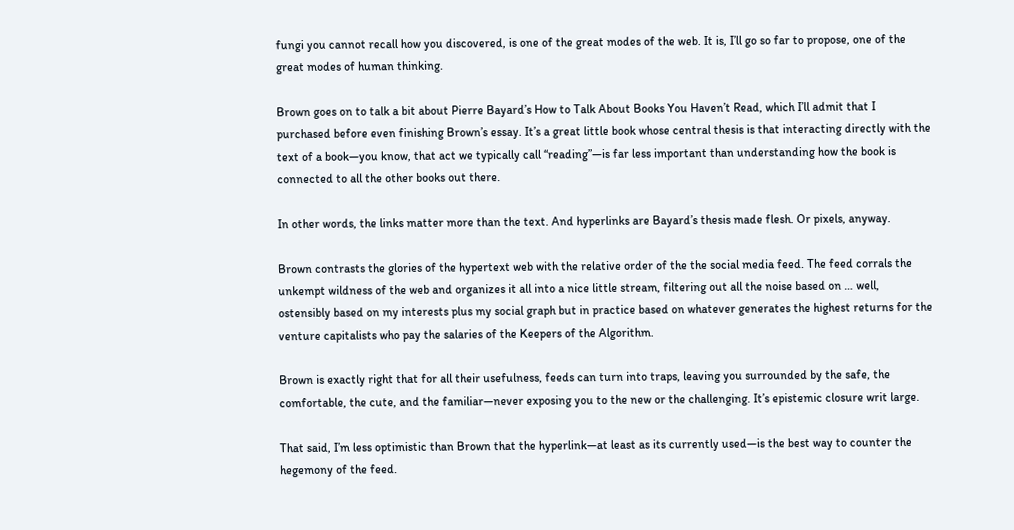fungi you cannot recall how you discovered, is one of the great modes of the web. It is, I’ll go so far to propose, one of the great modes of human thinking.

Brown goes on to talk a bit about Pierre Bayard’s How to Talk About Books You Haven’t Read, which I’ll admit that I purchased before even finishing Brown’s essay. It’s a great little book whose central thesis is that interacting directly with the text of a book—you know, that act we typically call “reading”—is far less important than understanding how the book is connected to all the other books out there.

In other words, the links matter more than the text. And hyperlinks are Bayard’s thesis made flesh. Or pixels, anyway.

Brown contrasts the glories of the hypertext web with the relative order of the the social media feed. The feed corrals the unkempt wildness of the web and organizes it all into a nice little stream, filtering out all the noise based on … well, ostensibly based on my interests plus my social graph but in practice based on whatever generates the highest returns for the venture capitalists who pay the salaries of the Keepers of the Algorithm.

Brown is exactly right that for all their usefulness, feeds can turn into traps, leaving you surrounded by the safe, the comfortable, the cute, and the familiar—never exposing you to the new or the challenging. It’s epistemic closure writ large.

That said, I’m less optimistic than Brown that the hyperlink—at least as its currently used—is the best way to counter the hegemony of the feed.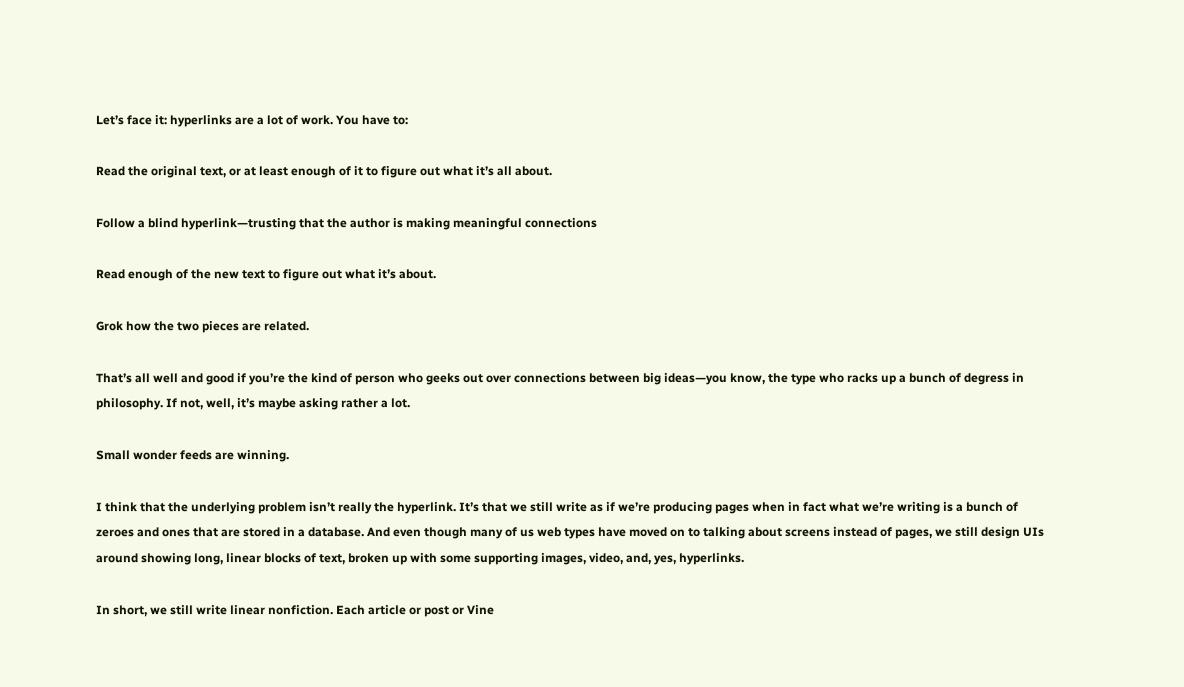Let’s face it: hyperlinks are a lot of work. You have to:

Read the original text, or at least enough of it to figure out what it’s all about.

Follow a blind hyperlink—trusting that the author is making meaningful connections

Read enough of the new text to figure out what it’s about.

Grok how the two pieces are related.

That’s all well and good if you’re the kind of person who geeks out over connections between big ideas—you know, the type who racks up a bunch of degress in philosophy. If not, well, it’s maybe asking rather a lot.

Small wonder feeds are winning.

I think that the underlying problem isn’t really the hyperlink. It’s that we still write as if we’re producing pages when in fact what we’re writing is a bunch of zeroes and ones that are stored in a database. And even though many of us web types have moved on to talking about screens instead of pages, we still design UIs around showing long, linear blocks of text, broken up with some supporting images, video, and, yes, hyperlinks.

In short, we still write linear nonfiction. Each article or post or Vine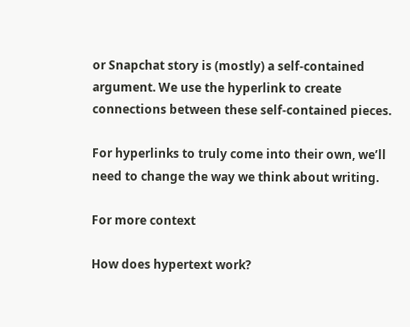or Snapchat story is (mostly) a self-contained argument. We use the hyperlink to create connections between these self-contained pieces.

For hyperlinks to truly come into their own, we’ll need to change the way we think about writing.

For more context

How does hypertext work?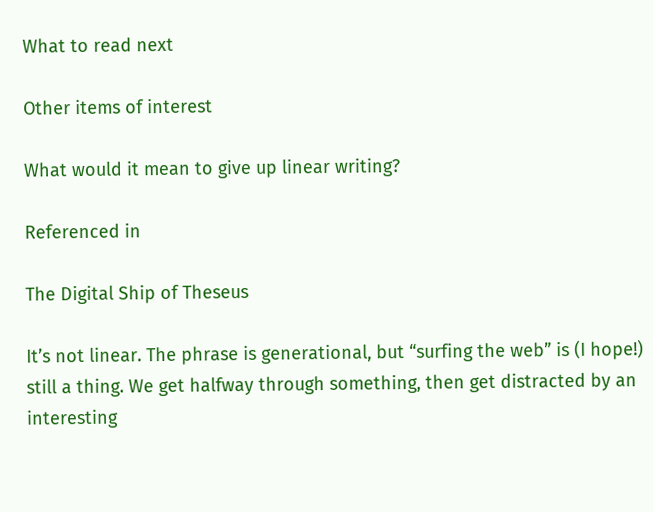What to read next

Other items of interest

What would it mean to give up linear writing?

Referenced in

The Digital Ship of Theseus

It’s not linear. The phrase is generational, but “surfing the web” is (I hope!) still a thing. We get halfway through something, then get distracted by an interesting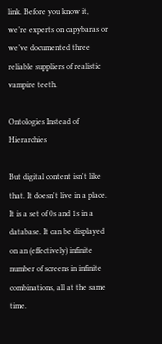link. Before you know it, we’re experts on capybaras or we’ve documented three reliable suppliers of realistic vampire teeth.

Ontologies Instead of Hierarchies

But digital content isn't like that. It doesn't live in a place. It is a set of 0s and 1s in a database. It can be displayed on an (effectively) infinite number of screens in infinite combinations, all at the same time.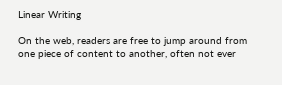Linear Writing

On the web, readers are free to jump around from one piece of content to another, often not ever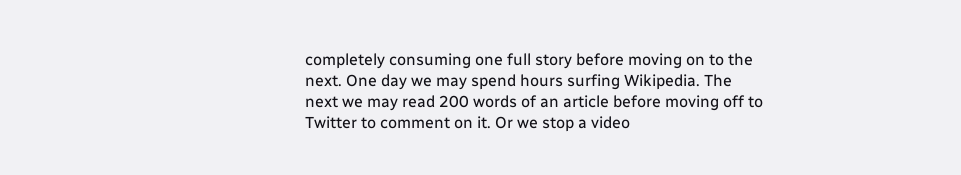completely consuming one full story before moving on to the next. One day we may spend hours surfing Wikipedia. The next we may read 200 words of an article before moving off to Twitter to comment on it. Or we stop a video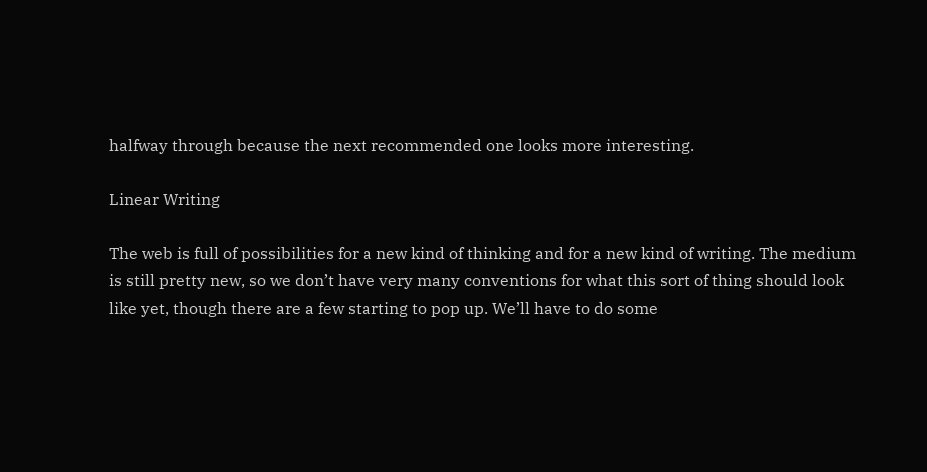halfway through because the next recommended one looks more interesting.

Linear Writing

The web is full of possibilities for a new kind of thinking and for a new kind of writing. The medium is still pretty new, so we don’t have very many conventions for what this sort of thing should look like yet, though there are a few starting to pop up. We’ll have to do some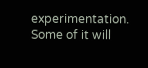experimentation. Some of it will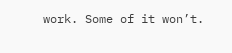work. Some of it won’t.